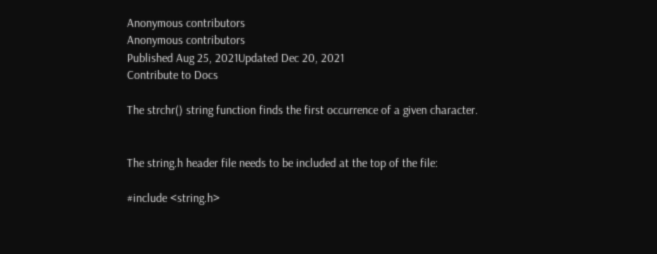Anonymous contributors
Anonymous contributors
Published Aug 25, 2021Updated Dec 20, 2021
Contribute to Docs

The strchr() string function finds the first occurrence of a given character.


The string.h header file needs to be included at the top of the file:

#include <string.h>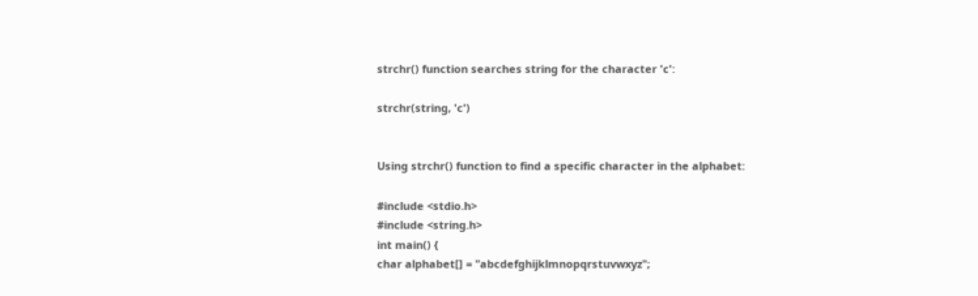strchr() function searches string for the character 'c':

strchr(string, 'c')


Using strchr() function to find a specific character in the alphabet:

#include <stdio.h>
#include <string.h>
int main() {
char alphabet[] = "abcdefghijklmnopqrstuvwxyz";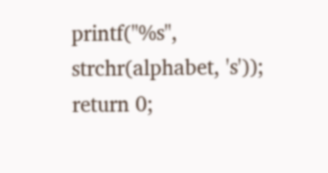printf("%s", strchr(alphabet, 's'));
return 0;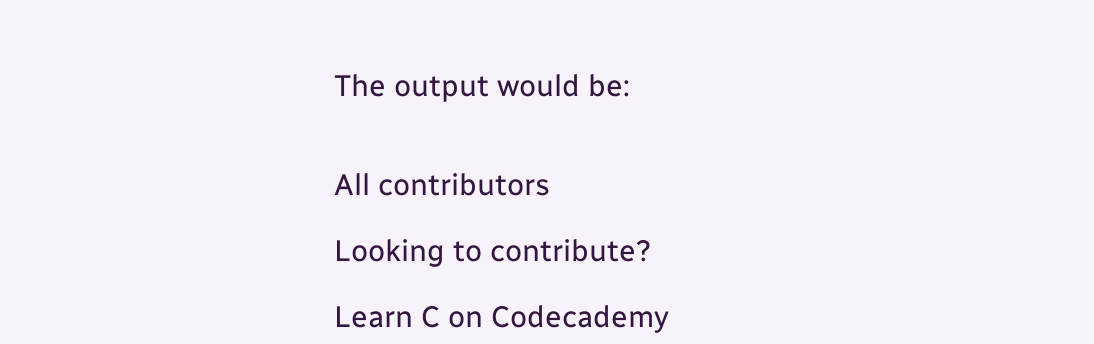The output would be:


All contributors

Looking to contribute?

Learn C on Codecademy